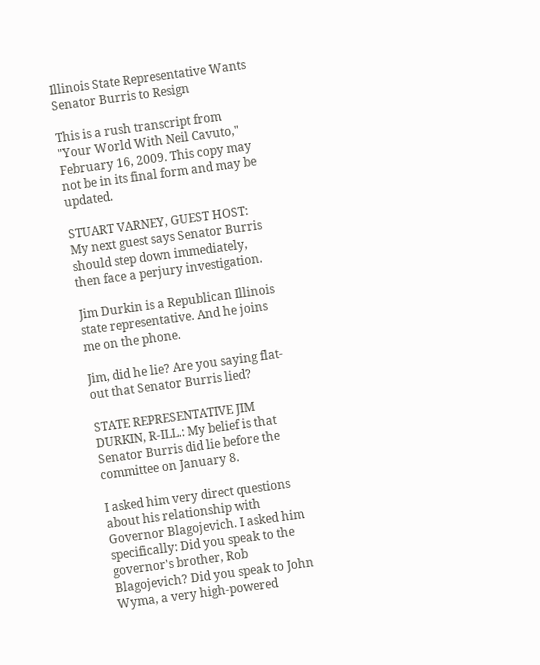Illinois State Representative Wants Senator Burris to Resign

This is a rush transcript from "Your World With Neil Cavuto," February 16, 2009. This copy may not be in its final form and may be updated.

STUART VARNEY, GUEST HOST: My next guest says Senator Burris should step down immediately, then face a perjury investigation.

Jim Durkin is a Republican Illinois state representative. And he joins me on the phone.

Jim, did he lie? Are you saying flat-out that Senator Burris lied?

STATE REPRESENTATIVE JIM DURKIN, R-ILL.: My belief is that Senator Burris did lie before the committee on January 8.

I asked him very direct questions about his relationship with Governor Blagojevich. I asked him specifically: Did you speak to the governor's brother, Rob Blagojevich? Did you speak to John Wyma, a very high-powered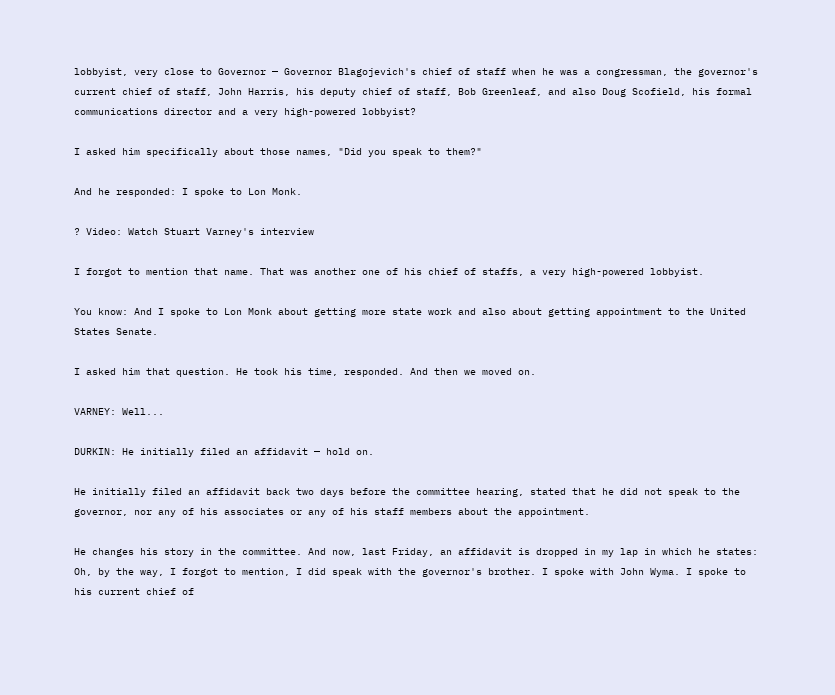lobbyist, very close to Governor — Governor Blagojevich's chief of staff when he was a congressman, the governor's current chief of staff, John Harris, his deputy chief of staff, Bob Greenleaf, and also Doug Scofield, his formal communications director and a very high-powered lobbyist?

I asked him specifically about those names, "Did you speak to them?"

And he responded: I spoke to Lon Monk.

? Video: Watch Stuart Varney's interview

I forgot to mention that name. That was another one of his chief of staffs, a very high-powered lobbyist.

You know: And I spoke to Lon Monk about getting more state work and also about getting appointment to the United States Senate.

I asked him that question. He took his time, responded. And then we moved on.

VARNEY: Well...

DURKIN: He initially filed an affidavit — hold on.

He initially filed an affidavit back two days before the committee hearing, stated that he did not speak to the governor, nor any of his associates or any of his staff members about the appointment.

He changes his story in the committee. And now, last Friday, an affidavit is dropped in my lap in which he states: Oh, by the way, I forgot to mention, I did speak with the governor's brother. I spoke with John Wyma. I spoke to his current chief of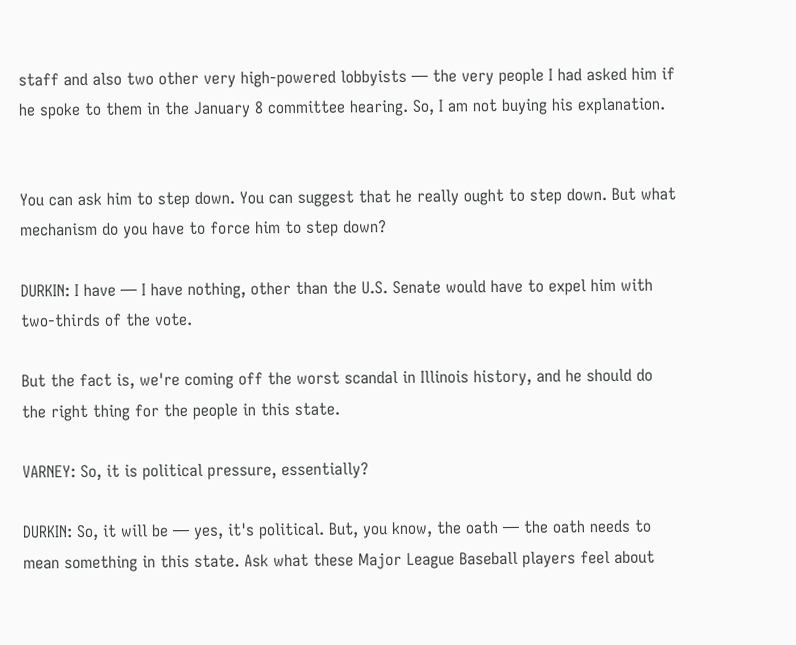staff and also two other very high-powered lobbyists — the very people I had asked him if he spoke to them in the January 8 committee hearing. So, I am not buying his explanation.


You can ask him to step down. You can suggest that he really ought to step down. But what mechanism do you have to force him to step down?

DURKIN: I have — I have nothing, other than the U.S. Senate would have to expel him with two-thirds of the vote.

But the fact is, we're coming off the worst scandal in Illinois history, and he should do the right thing for the people in this state.

VARNEY: So, it is political pressure, essentially?

DURKIN: So, it will be — yes, it's political. But, you know, the oath — the oath needs to mean something in this state. Ask what these Major League Baseball players feel about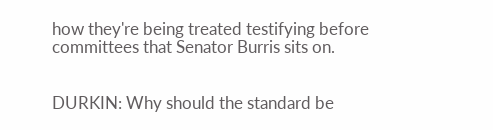how they're being treated testifying before committees that Senator Burris sits on.


DURKIN: Why should the standard be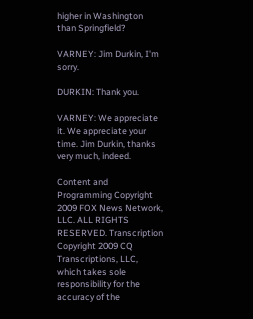higher in Washington than Springfield?

VARNEY: Jim Durkin, I'm sorry.

DURKIN: Thank you.

VARNEY: We appreciate it. We appreciate your time. Jim Durkin, thanks very much, indeed.

Content and Programming Copyright 2009 FOX News Network, LLC. ALL RIGHTS RESERVED. Transcription Copyright 2009 CQ Transcriptions, LLC, which takes sole responsibility for the accuracy of the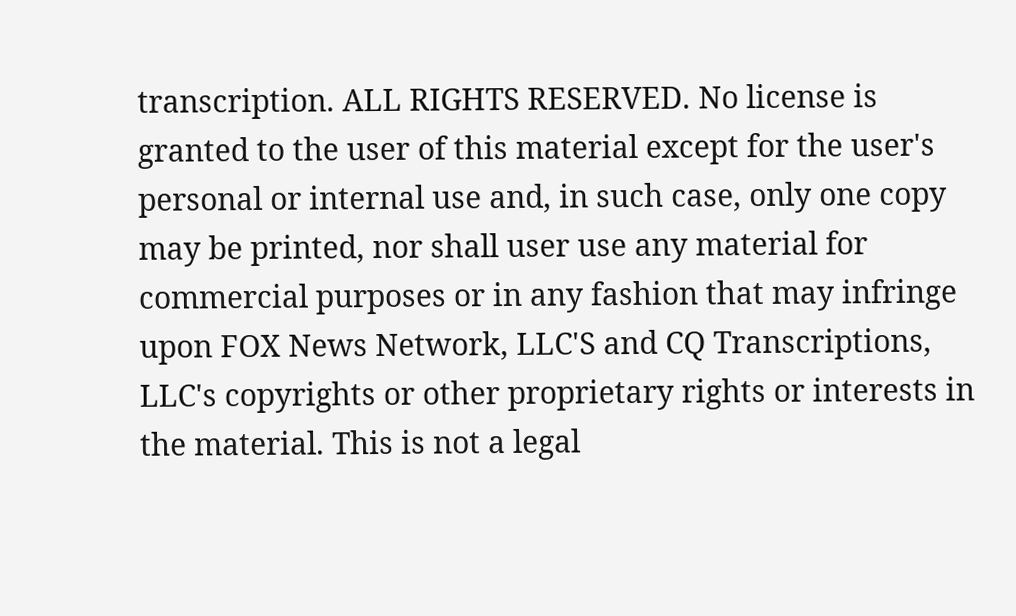transcription. ALL RIGHTS RESERVED. No license is granted to the user of this material except for the user's personal or internal use and, in such case, only one copy may be printed, nor shall user use any material for commercial purposes or in any fashion that may infringe upon FOX News Network, LLC'S and CQ Transcriptions, LLC's copyrights or other proprietary rights or interests in the material. This is not a legal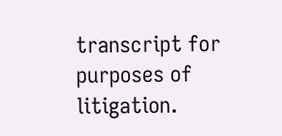transcript for purposes of litigation.